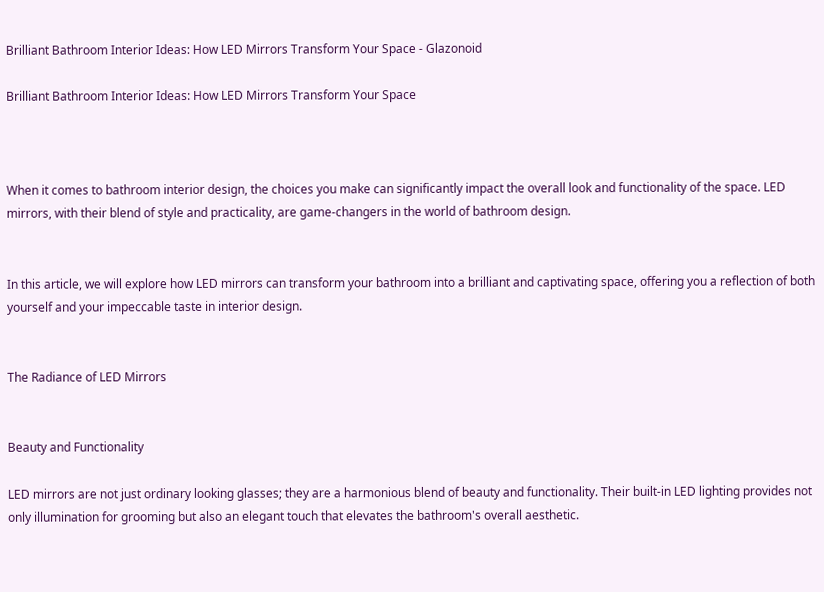Brilliant Bathroom Interior Ideas: How LED Mirrors Transform Your Space - Glazonoid

Brilliant Bathroom Interior Ideas: How LED Mirrors Transform Your Space



When it comes to bathroom interior design, the choices you make can significantly impact the overall look and functionality of the space. LED mirrors, with their blend of style and practicality, are game-changers in the world of bathroom design.


In this article, we will explore how LED mirrors can transform your bathroom into a brilliant and captivating space, offering you a reflection of both yourself and your impeccable taste in interior design.


The Radiance of LED Mirrors


Beauty and Functionality

LED mirrors are not just ordinary looking glasses; they are a harmonious blend of beauty and functionality. Their built-in LED lighting provides not only illumination for grooming but also an elegant touch that elevates the bathroom's overall aesthetic.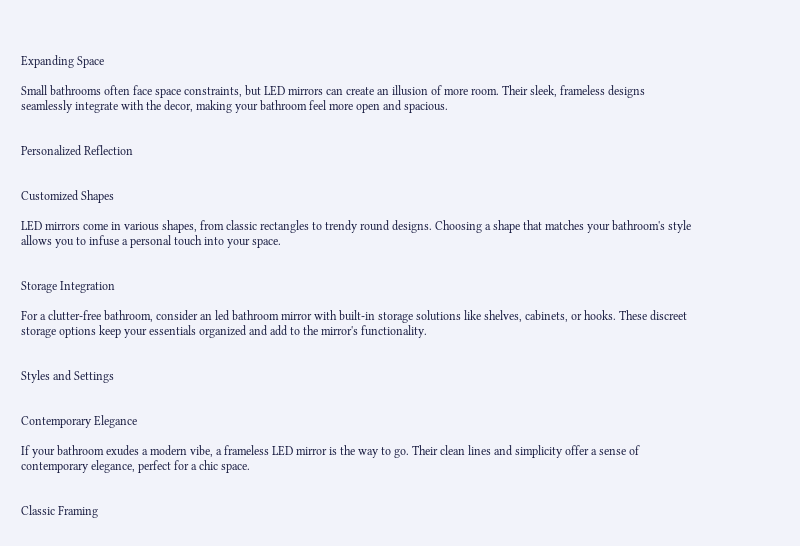Expanding Space

Small bathrooms often face space constraints, but LED mirrors can create an illusion of more room. Their sleek, frameless designs seamlessly integrate with the decor, making your bathroom feel more open and spacious.


Personalized Reflection


Customized Shapes

LED mirrors come in various shapes, from classic rectangles to trendy round designs. Choosing a shape that matches your bathroom's style allows you to infuse a personal touch into your space.


Storage Integration

For a clutter-free bathroom, consider an led bathroom mirror with built-in storage solutions like shelves, cabinets, or hooks. These discreet storage options keep your essentials organized and add to the mirror's functionality.


Styles and Settings


Contemporary Elegance

If your bathroom exudes a modern vibe, a frameless LED mirror is the way to go. Their clean lines and simplicity offer a sense of contemporary elegance, perfect for a chic space.


Classic Framing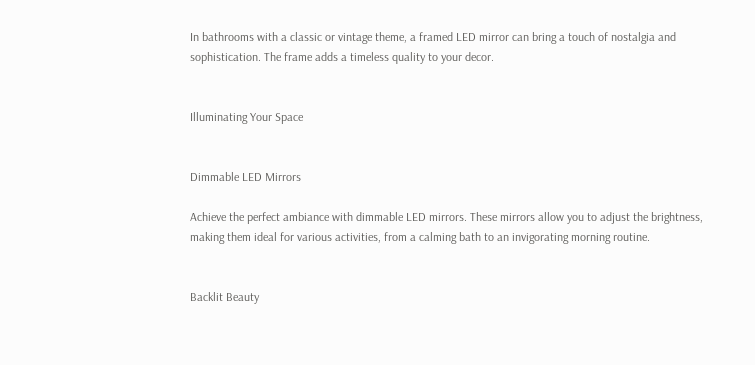In bathrooms with a classic or vintage theme, a framed LED mirror can bring a touch of nostalgia and sophistication. The frame adds a timeless quality to your decor.


Illuminating Your Space


Dimmable LED Mirrors

Achieve the perfect ambiance with dimmable LED mirrors. These mirrors allow you to adjust the brightness, making them ideal for various activities, from a calming bath to an invigorating morning routine.


Backlit Beauty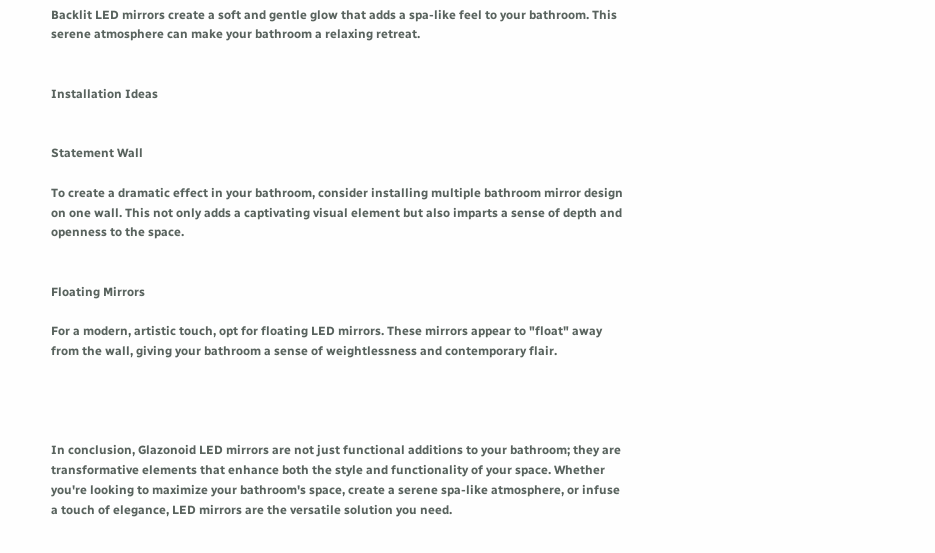Backlit LED mirrors create a soft and gentle glow that adds a spa-like feel to your bathroom. This serene atmosphere can make your bathroom a relaxing retreat.


Installation Ideas


Statement Wall

To create a dramatic effect in your bathroom, consider installing multiple bathroom mirror design on one wall. This not only adds a captivating visual element but also imparts a sense of depth and openness to the space.


Floating Mirrors

For a modern, artistic touch, opt for floating LED mirrors. These mirrors appear to "float" away from the wall, giving your bathroom a sense of weightlessness and contemporary flair.




In conclusion, Glazonoid LED mirrors are not just functional additions to your bathroom; they are transformative elements that enhance both the style and functionality of your space. Whether you're looking to maximize your bathroom's space, create a serene spa-like atmosphere, or infuse a touch of elegance, LED mirrors are the versatile solution you need.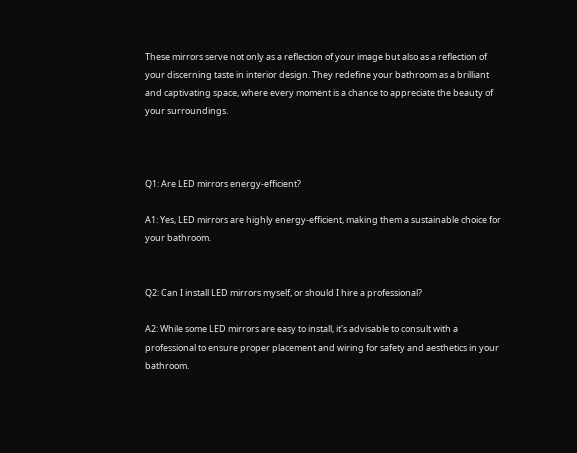These mirrors serve not only as a reflection of your image but also as a reflection of your discerning taste in interior design. They redefine your bathroom as a brilliant and captivating space, where every moment is a chance to appreciate the beauty of your surroundings.



Q1: Are LED mirrors energy-efficient?

A1: Yes, LED mirrors are highly energy-efficient, making them a sustainable choice for your bathroom.


Q2: Can I install LED mirrors myself, or should I hire a professional?

A2: While some LED mirrors are easy to install, it's advisable to consult with a professional to ensure proper placement and wiring for safety and aesthetics in your bathroom.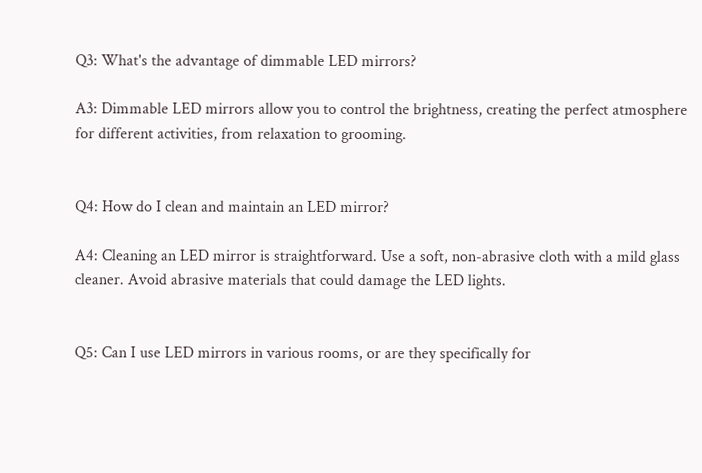Q3: What's the advantage of dimmable LED mirrors?

A3: Dimmable LED mirrors allow you to control the brightness, creating the perfect atmosphere for different activities, from relaxation to grooming.


Q4: How do I clean and maintain an LED mirror?

A4: Cleaning an LED mirror is straightforward. Use a soft, non-abrasive cloth with a mild glass cleaner. Avoid abrasive materials that could damage the LED lights.


Q5: Can I use LED mirrors in various rooms, or are they specifically for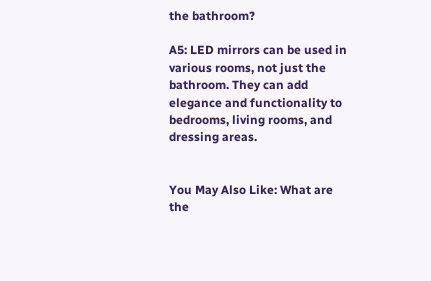the bathroom?

A5: LED mirrors can be used in various rooms, not just the bathroom. They can add elegance and functionality to bedrooms, living rooms, and dressing areas.


You May Also Like: What are the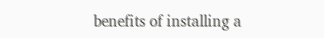benefits of installing a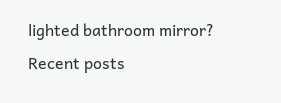lighted bathroom mirror?
Recent posts